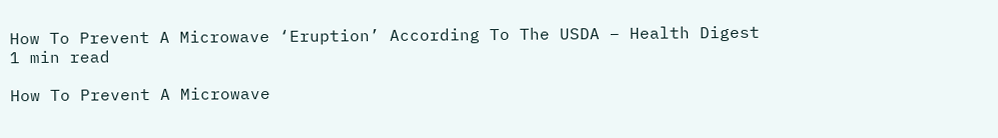How To Prevent A Microwave ‘Eruption’ According To The USDA – Health Digest
1 min read

How To Prevent A Microwave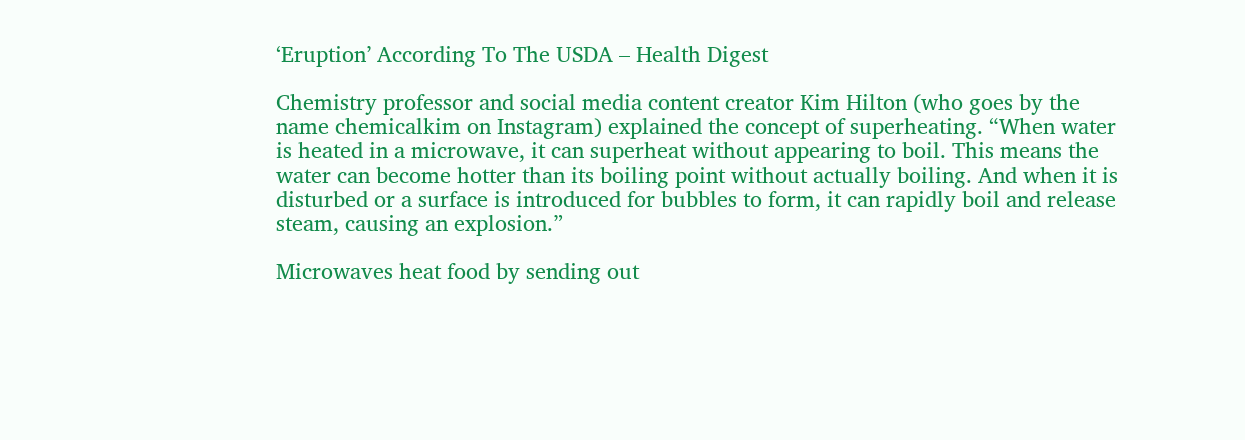‘Eruption’ According To The USDA – Health Digest

Chemistry professor and social media content creator Kim Hilton (who goes by the name chemicalkim on Instagram) explained the concept of superheating. “When water is heated in a microwave, it can superheat without appearing to boil. This means the water can become hotter than its boiling point without actually boiling. And when it is disturbed or a surface is introduced for bubbles to form, it can rapidly boil and release steam, causing an explosion.”

Microwaves heat food by sending out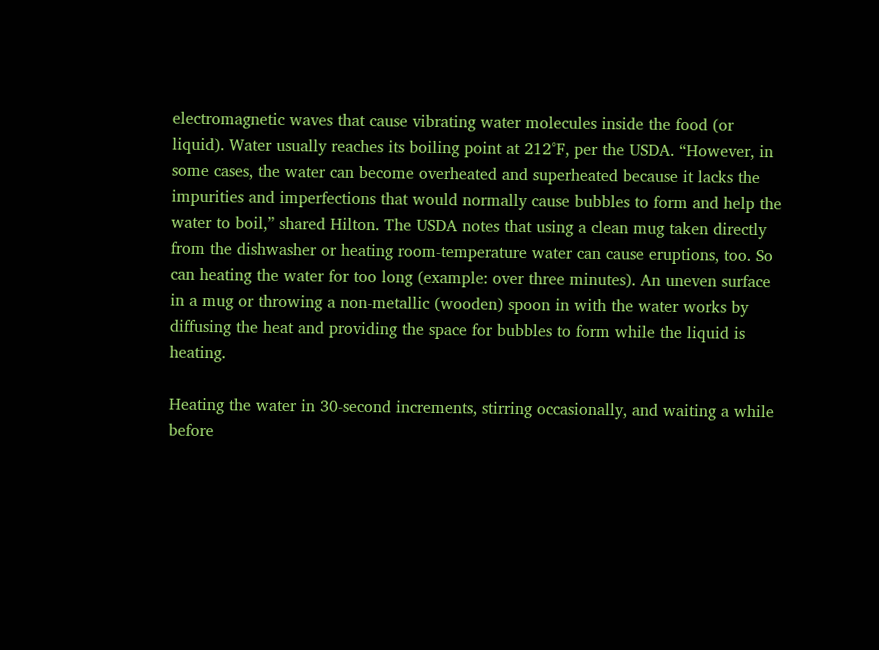electromagnetic waves that cause vibrating water molecules inside the food (or liquid). Water usually reaches its boiling point at 212°F, per the USDA. “However, in some cases, the water can become overheated and superheated because it lacks the impurities and imperfections that would normally cause bubbles to form and help the water to boil,” shared Hilton. The USDA notes that using a clean mug taken directly from the dishwasher or heating room-temperature water can cause eruptions, too. So can heating the water for too long (example: over three minutes). An uneven surface in a mug or throwing a non-metallic (wooden) spoon in with the water works by diffusing the heat and providing the space for bubbles to form while the liquid is heating.

Heating the water in 30-second increments, stirring occasionally, and waiting a while before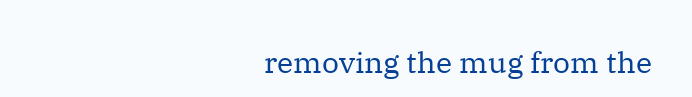removing the mug from the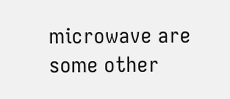microwave are some other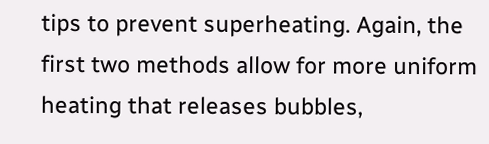tips to prevent superheating. Again, the first two methods allow for more uniform heating that releases bubbles,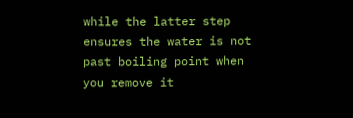while the latter step ensures the water is not past boiling point when you remove it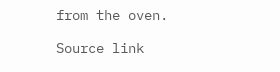from the oven.

Source link